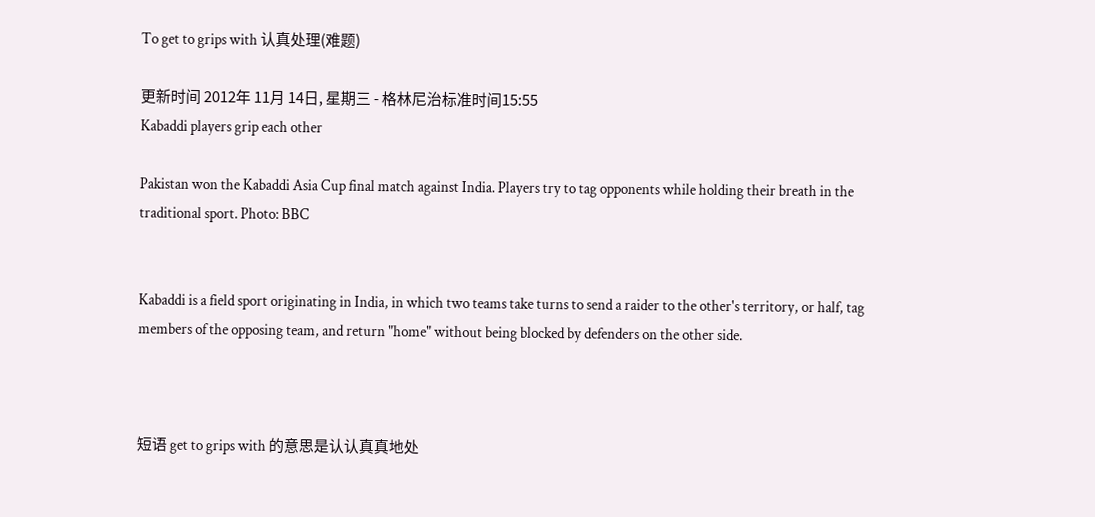To get to grips with 认真处理(难题)

更新时间 2012年 11月 14日, 星期三 - 格林尼治标准时间15:55
Kabaddi players grip each other

Pakistan won the Kabaddi Asia Cup final match against India. Players try to tag opponents while holding their breath in the traditional sport. Photo: BBC


Kabaddi is a field sport originating in India, in which two teams take turns to send a raider to the other's territory, or half, tag members of the opposing team, and return "home" without being blocked by defenders on the other side.



短语 get to grips with 的意思是认认真真地处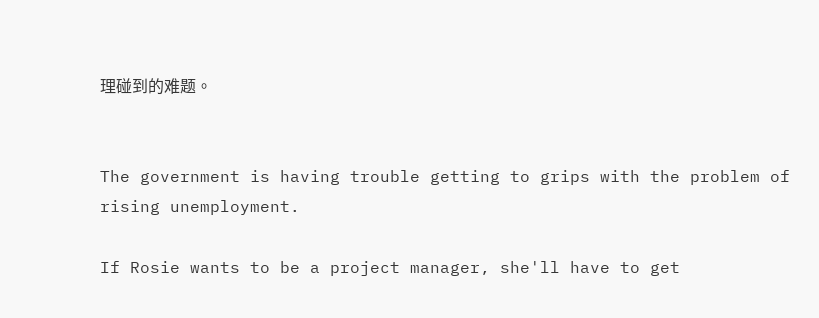理碰到的难题。


The government is having trouble getting to grips with the problem of rising unemployment.

If Rosie wants to be a project manager, she'll have to get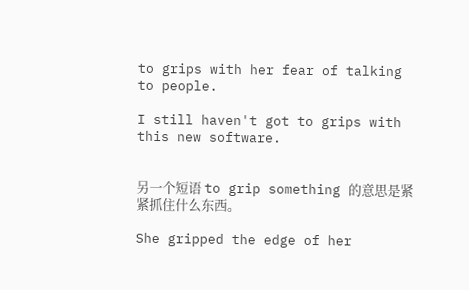to grips with her fear of talking to people.

I still haven't got to grips with this new software.


另一个短语 to grip something 的意思是紧紧抓住什么东西。

She gripped the edge of her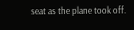seat as the plane took off.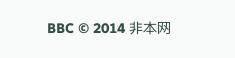BBC © 2014 非本网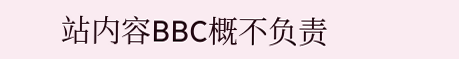站内容BBC概不负责